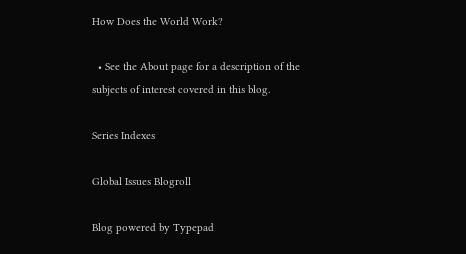How Does the World Work?

  • See the About page for a description of the subjects of interest covered in this blog.

Series Indexes

Global Issues Blogroll

Blog powered by Typepad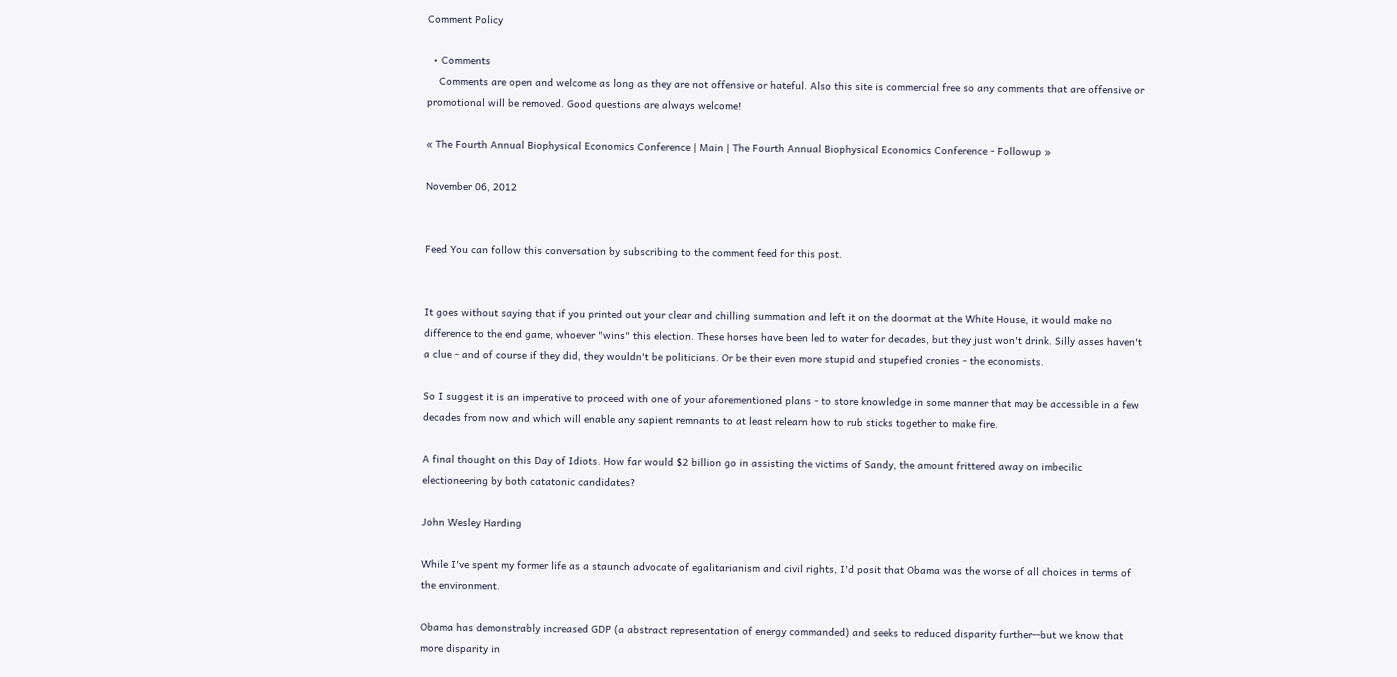Comment Policy

  • Comments
    Comments are open and welcome as long as they are not offensive or hateful. Also this site is commercial free so any comments that are offensive or promotional will be removed. Good questions are always welcome!

« The Fourth Annual Biophysical Economics Conference | Main | The Fourth Annual Biophysical Economics Conference - Followup »

November 06, 2012


Feed You can follow this conversation by subscribing to the comment feed for this post.


It goes without saying that if you printed out your clear and chilling summation and left it on the doormat at the White House, it would make no difference to the end game, whoever "wins" this election. These horses have been led to water for decades, but they just won't drink. Silly asses haven't a clue - and of course if they did, they wouldn't be politicians. Or be their even more stupid and stupefied cronies - the economists.

So I suggest it is an imperative to proceed with one of your aforementioned plans - to store knowledge in some manner that may be accessible in a few decades from now and which will enable any sapient remnants to at least relearn how to rub sticks together to make fire.

A final thought on this Day of Idiots. How far would $2 billion go in assisting the victims of Sandy, the amount frittered away on imbecilic electioneering by both catatonic candidates?

John Wesley Harding

While I've spent my former life as a staunch advocate of egalitarianism and civil rights, I'd posit that Obama was the worse of all choices in terms of the environment.

Obama has demonstrably increased GDP (a abstract representation of energy commanded) and seeks to reduced disparity further--but we know that more disparity in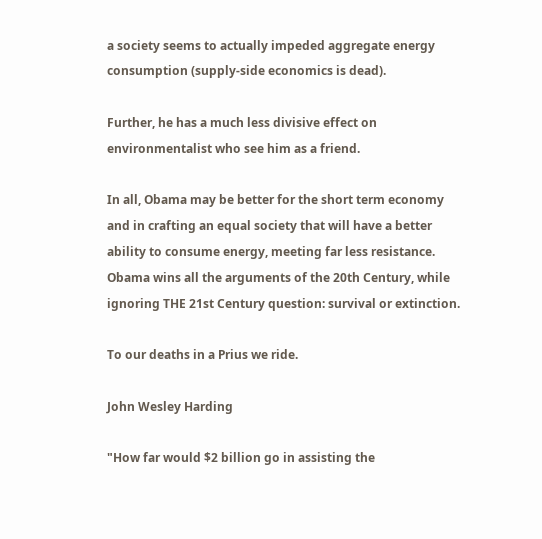a society seems to actually impeded aggregate energy consumption (supply-side economics is dead).

Further, he has a much less divisive effect on environmentalist who see him as a friend.

In all, Obama may be better for the short term economy and in crafting an equal society that will have a better ability to consume energy, meeting far less resistance. Obama wins all the arguments of the 20th Century, while ignoring THE 21st Century question: survival or extinction.

To our deaths in a Prius we ride.

John Wesley Harding

"How far would $2 billion go in assisting the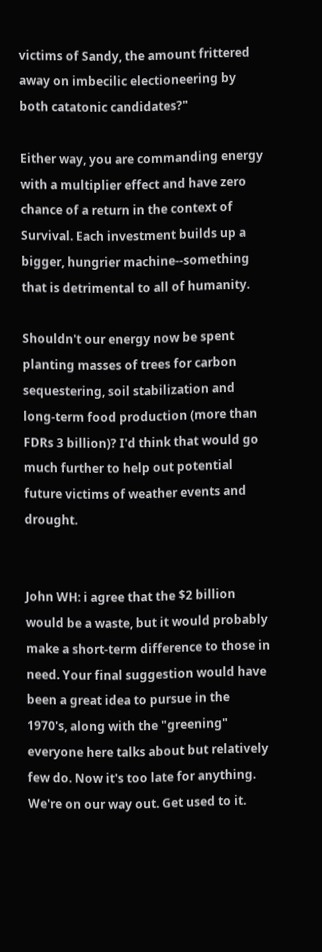victims of Sandy, the amount frittered away on imbecilic electioneering by both catatonic candidates?"

Either way, you are commanding energy with a multiplier effect and have zero chance of a return in the context of Survival. Each investment builds up a bigger, hungrier machine--something that is detrimental to all of humanity.

Shouldn't our energy now be spent planting masses of trees for carbon sequestering, soil stabilization and long-term food production (more than FDRs 3 billion)? I'd think that would go much further to help out potential future victims of weather events and drought.


John WH: i agree that the $2 billion would be a waste, but it would probably make a short-term difference to those in need. Your final suggestion would have been a great idea to pursue in the 1970's, along with the "greening" everyone here talks about but relatively few do. Now it's too late for anything. We're on our way out. Get used to it.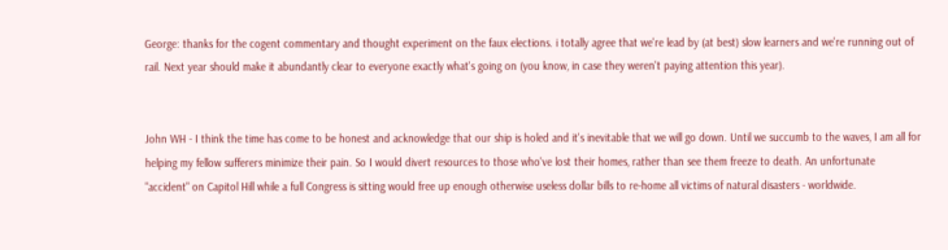George: thanks for the cogent commentary and thought experiment on the faux elections. i totally agree that we're lead by (at best) slow learners and we're running out of rail. Next year should make it abundantly clear to everyone exactly what's going on (you know, in case they weren't paying attention this year).


John WH - I think the time has come to be honest and acknowledge that our ship is holed and it's inevitable that we will go down. Until we succumb to the waves, I am all for helping my fellow sufferers minimize their pain. So I would divert resources to those who've lost their homes, rather than see them freeze to death. An unfortunate "accident" on Capitol Hill while a full Congress is sitting would free up enough otherwise useless dollar bills to re-home all victims of natural disasters - worldwide.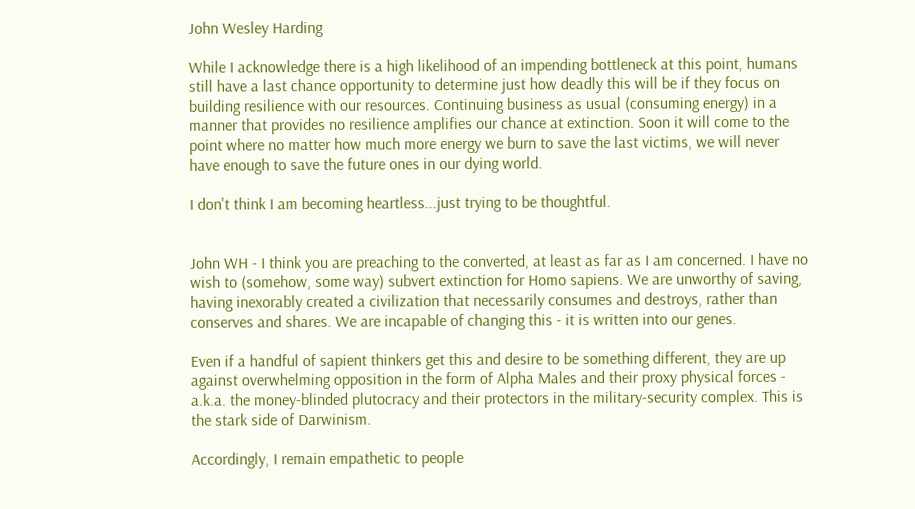John Wesley Harding

While I acknowledge there is a high likelihood of an impending bottleneck at this point, humans still have a last chance opportunity to determine just how deadly this will be if they focus on building resilience with our resources. Continuing business as usual (consuming energy) in a manner that provides no resilience amplifies our chance at extinction. Soon it will come to the point where no matter how much more energy we burn to save the last victims, we will never have enough to save the future ones in our dying world.

I don't think I am becoming heartless...just trying to be thoughtful.


John WH - I think you are preaching to the converted, at least as far as I am concerned. I have no wish to (somehow, some way) subvert extinction for Homo sapiens. We are unworthy of saving, having inexorably created a civilization that necessarily consumes and destroys, rather than conserves and shares. We are incapable of changing this - it is written into our genes.

Even if a handful of sapient thinkers get this and desire to be something different, they are up against overwhelming opposition in the form of Alpha Males and their proxy physical forces - a.k.a. the money-blinded plutocracy and their protectors in the military-security complex. This is the stark side of Darwinism.

Accordingly, I remain empathetic to people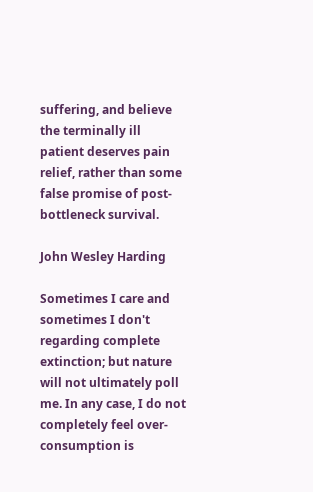suffering, and believe the terminally ill patient deserves pain relief, rather than some false promise of post-bottleneck survival.

John Wesley Harding

Sometimes I care and sometimes I don't regarding complete extinction; but nature will not ultimately poll me. In any case, I do not completely feel over-consumption is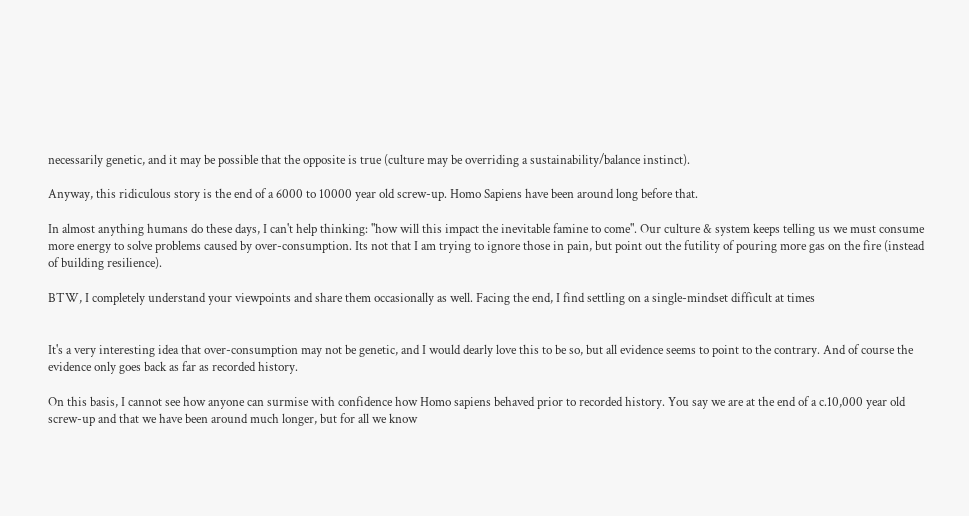necessarily genetic, and it may be possible that the opposite is true (culture may be overriding a sustainability/balance instinct).

Anyway, this ridiculous story is the end of a 6000 to 10000 year old screw-up. Homo Sapiens have been around long before that.

In almost anything humans do these days, I can't help thinking: "how will this impact the inevitable famine to come". Our culture & system keeps telling us we must consume more energy to solve problems caused by over-consumption. Its not that I am trying to ignore those in pain, but point out the futility of pouring more gas on the fire (instead of building resilience).

BTW, I completely understand your viewpoints and share them occasionally as well. Facing the end, I find settling on a single-mindset difficult at times


It's a very interesting idea that over-consumption may not be genetic, and I would dearly love this to be so, but all evidence seems to point to the contrary. And of course the evidence only goes back as far as recorded history.

On this basis, I cannot see how anyone can surmise with confidence how Homo sapiens behaved prior to recorded history. You say we are at the end of a c.10,000 year old screw-up and that we have been around much longer, but for all we know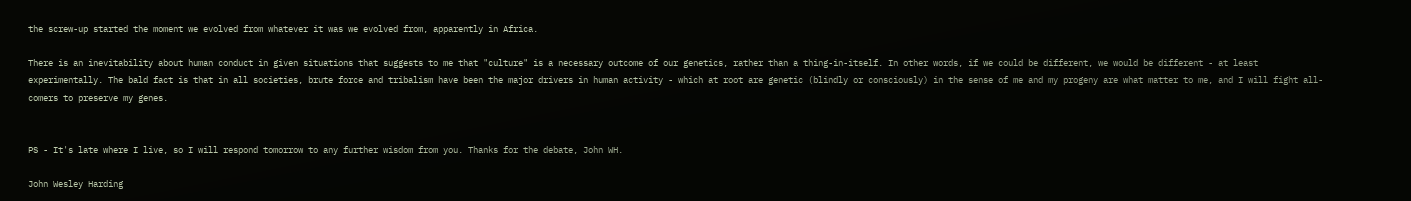the screw-up started the moment we evolved from whatever it was we evolved from, apparently in Africa.

There is an inevitability about human conduct in given situations that suggests to me that "culture" is a necessary outcome of our genetics, rather than a thing-in-itself. In other words, if we could be different, we would be different - at least experimentally. The bald fact is that in all societies, brute force and tribalism have been the major drivers in human activity - which at root are genetic (blindly or consciously) in the sense of me and my progeny are what matter to me, and I will fight all-comers to preserve my genes.


PS - It's late where I live, so I will respond tomorrow to any further wisdom from you. Thanks for the debate, John WH.

John Wesley Harding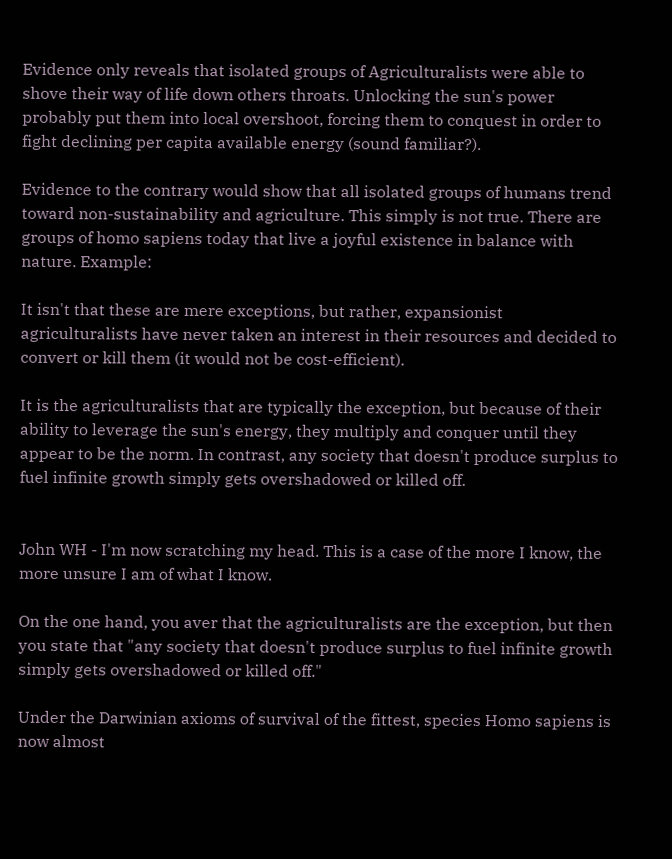Evidence only reveals that isolated groups of Agriculturalists were able to shove their way of life down others throats. Unlocking the sun's power probably put them into local overshoot, forcing them to conquest in order to fight declining per capita available energy (sound familiar?).

Evidence to the contrary would show that all isolated groups of humans trend toward non-sustainability and agriculture. This simply is not true. There are groups of homo sapiens today that live a joyful existence in balance with nature. Example:

It isn't that these are mere exceptions, but rather, expansionist agriculturalists have never taken an interest in their resources and decided to convert or kill them (it would not be cost-efficient).

It is the agriculturalists that are typically the exception, but because of their ability to leverage the sun's energy, they multiply and conquer until they appear to be the norm. In contrast, any society that doesn't produce surplus to fuel infinite growth simply gets overshadowed or killed off.


John WH - I'm now scratching my head. This is a case of the more I know, the more unsure I am of what I know.

On the one hand, you aver that the agriculturalists are the exception, but then you state that "any society that doesn't produce surplus to fuel infinite growth simply gets overshadowed or killed off."

Under the Darwinian axioms of survival of the fittest, species Homo sapiens is now almost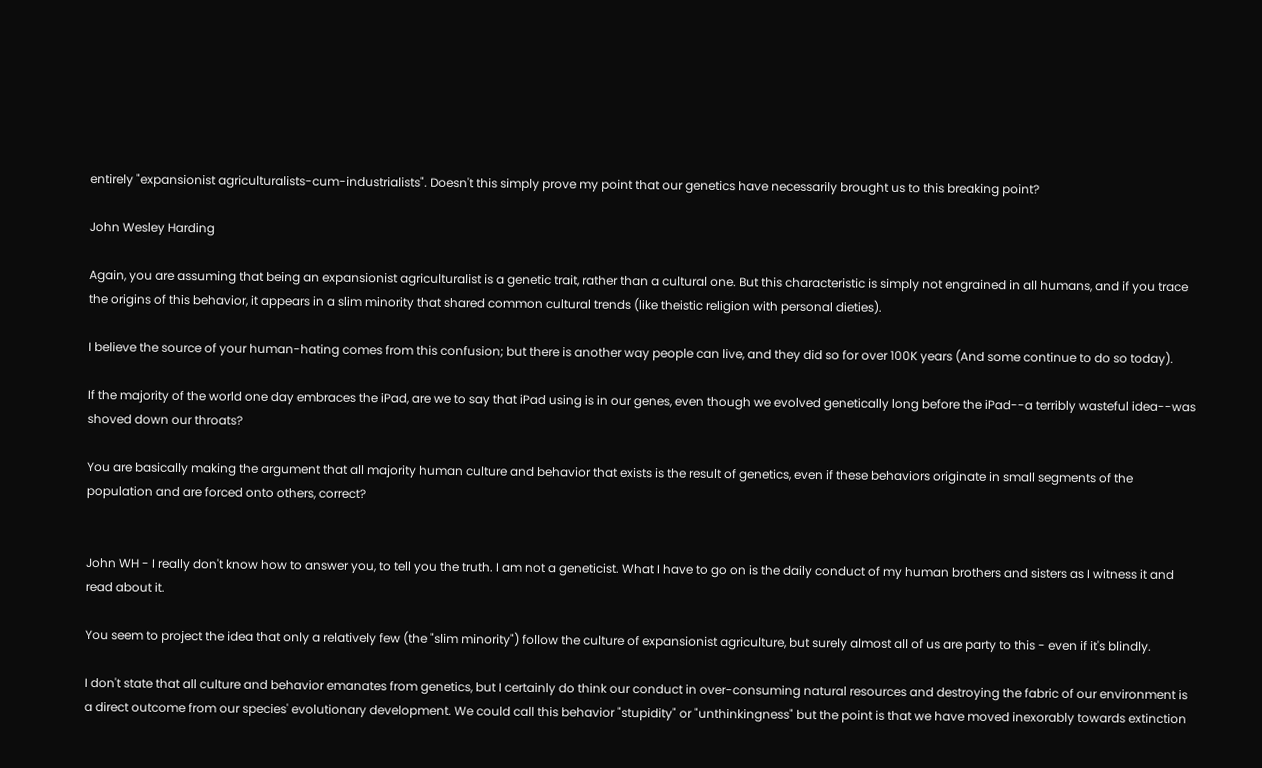entirely "expansionist agriculturalists-cum-industrialists". Doesn't this simply prove my point that our genetics have necessarily brought us to this breaking point?

John Wesley Harding

Again, you are assuming that being an expansionist agriculturalist is a genetic trait, rather than a cultural one. But this characteristic is simply not engrained in all humans, and if you trace the origins of this behavior, it appears in a slim minority that shared common cultural trends (like theistic religion with personal dieties).

I believe the source of your human-hating comes from this confusion; but there is another way people can live, and they did so for over 100K years (And some continue to do so today).

If the majority of the world one day embraces the iPad, are we to say that iPad using is in our genes, even though we evolved genetically long before the iPad--a terribly wasteful idea--was shoved down our throats?

You are basically making the argument that all majority human culture and behavior that exists is the result of genetics, even if these behaviors originate in small segments of the population and are forced onto others, correct?


John WH - I really don't know how to answer you, to tell you the truth. I am not a geneticist. What I have to go on is the daily conduct of my human brothers and sisters as I witness it and read about it.

You seem to project the idea that only a relatively few (the "slim minority") follow the culture of expansionist agriculture, but surely almost all of us are party to this - even if it's blindly.

I don't state that all culture and behavior emanates from genetics, but I certainly do think our conduct in over-consuming natural resources and destroying the fabric of our environment is a direct outcome from our species' evolutionary development. We could call this behavior "stupidity" or "unthinkingness" but the point is that we have moved inexorably towards extinction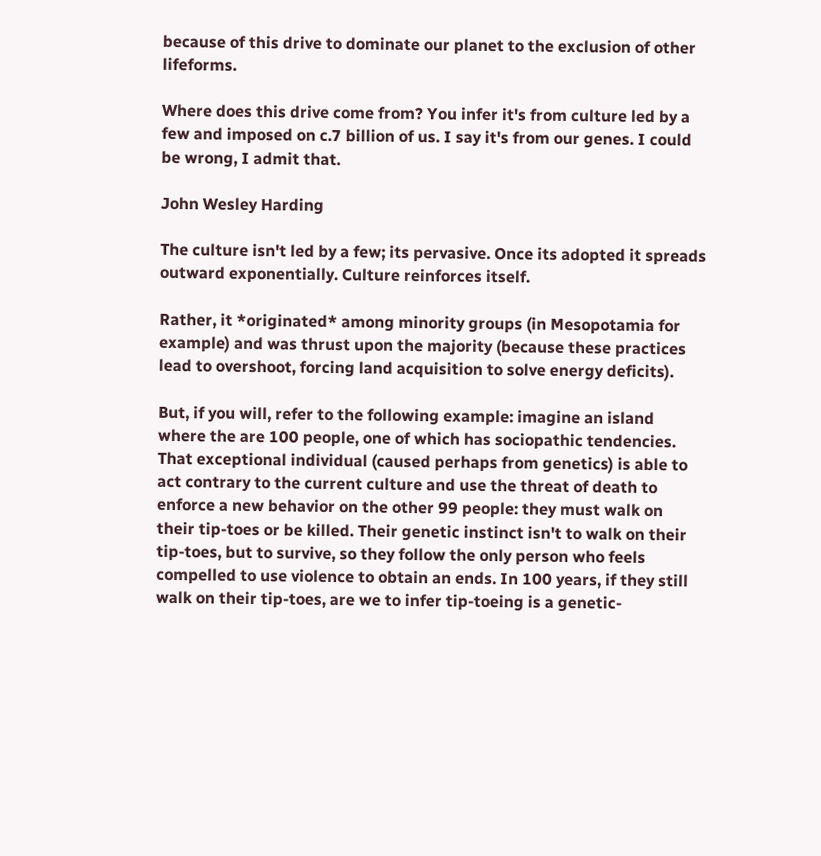because of this drive to dominate our planet to the exclusion of other lifeforms.

Where does this drive come from? You infer it's from culture led by a few and imposed on c.7 billion of us. I say it's from our genes. I could be wrong, I admit that.

John Wesley Harding

The culture isn't led by a few; its pervasive. Once its adopted it spreads outward exponentially. Culture reinforces itself.

Rather, it *originated* among minority groups (in Mesopotamia for example) and was thrust upon the majority (because these practices lead to overshoot, forcing land acquisition to solve energy deficits).

But, if you will, refer to the following example: imagine an island where the are 100 people, one of which has sociopathic tendencies. That exceptional individual (caused perhaps from genetics) is able to act contrary to the current culture and use the threat of death to enforce a new behavior on the other 99 people: they must walk on their tip-toes or be killed. Their genetic instinct isn't to walk on their tip-toes, but to survive, so they follow the only person who feels compelled to use violence to obtain an ends. In 100 years, if they still walk on their tip-toes, are we to infer tip-toeing is a genetic-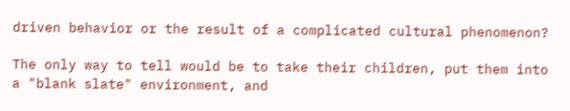driven behavior or the result of a complicated cultural phenomenon?

The only way to tell would be to take their children, put them into a "blank slate" environment, and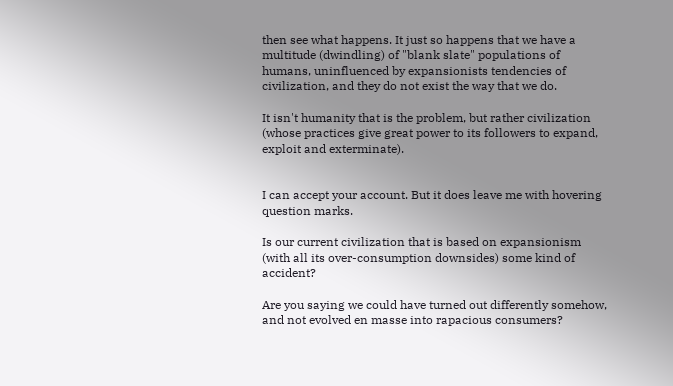then see what happens. It just so happens that we have a multitude (dwindling) of "blank slate" populations of humans, uninfluenced by expansionists tendencies of civilization, and they do not exist the way that we do.

It isn't humanity that is the problem, but rather civilization (whose practices give great power to its followers to expand, exploit and exterminate).


I can accept your account. But it does leave me with hovering question marks.

Is our current civilization that is based on expansionism (with all its over-consumption downsides) some kind of accident?

Are you saying we could have turned out differently somehow, and not evolved en masse into rapacious consumers?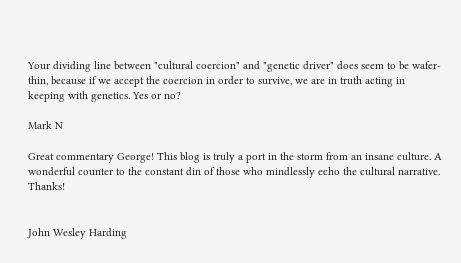Your dividing line between "cultural coercion" and "genetic driver" does seem to be wafer-thin, because if we accept the coercion in order to survive, we are in truth acting in keeping with genetics. Yes or no?

Mark N

Great commentary George! This blog is truly a port in the storm from an insane culture. A wonderful counter to the constant din of those who mindlessly echo the cultural narrative. Thanks!


John Wesley Harding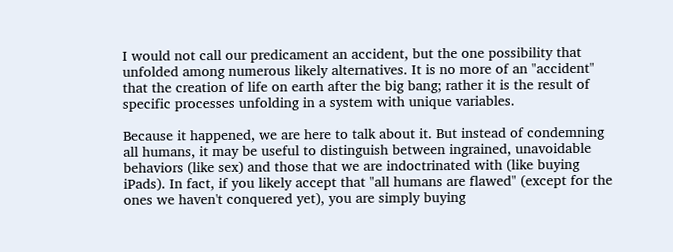I would not call our predicament an accident, but the one possibility that unfolded among numerous likely alternatives. It is no more of an "accident" that the creation of life on earth after the big bang; rather it is the result of specific processes unfolding in a system with unique variables.

Because it happened, we are here to talk about it. But instead of condemning all humans, it may be useful to distinguish between ingrained, unavoidable behaviors (like sex) and those that we are indoctrinated with (like buying iPads). In fact, if you likely accept that "all humans are flawed" (except for the ones we haven't conquered yet), you are simply buying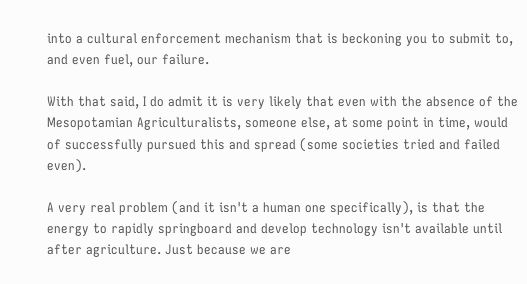into a cultural enforcement mechanism that is beckoning you to submit to, and even fuel, our failure.

With that said, I do admit it is very likely that even with the absence of the Mesopotamian Agriculturalists, someone else, at some point in time, would of successfully pursued this and spread (some societies tried and failed even).

A very real problem (and it isn't a human one specifically), is that the energy to rapidly springboard and develop technology isn't available until after agriculture. Just because we are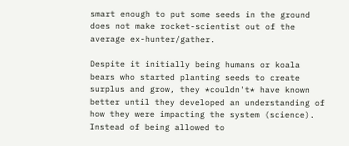smart enough to put some seeds in the ground does not make rocket-scientist out of the average ex-hunter/gather.

Despite it initially being humans or koala bears who started planting seeds to create surplus and grow, they *couldn't* have known better until they developed an understanding of how they were impacting the system (science). Instead of being allowed to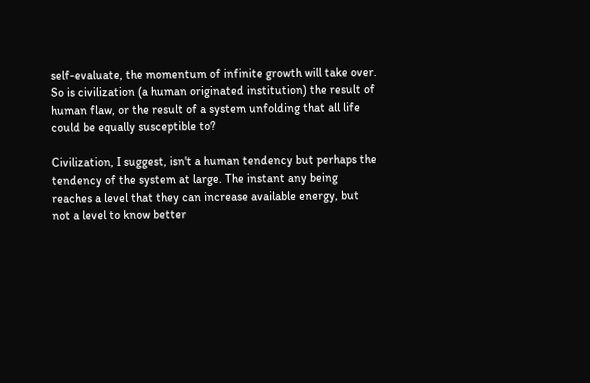self-evaluate, the momentum of infinite growth will take over. So is civilization (a human originated institution) the result of human flaw, or the result of a system unfolding that all life could be equally susceptible to?

Civilization, I suggest, isn't a human tendency but perhaps the tendency of the system at large. The instant any being reaches a level that they can increase available energy, but not a level to know better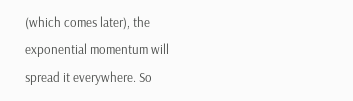(which comes later), the exponential momentum will spread it everywhere. So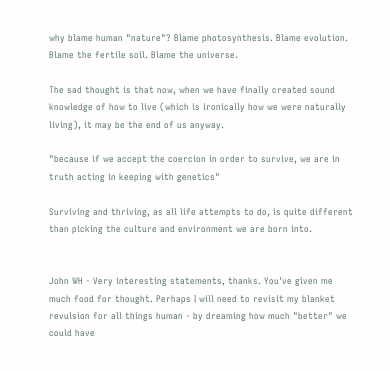why blame human "nature"? Blame photosynthesis. Blame evolution. Blame the fertile soil. Blame the universe.

The sad thought is that now, when we have finally created sound knowledge of how to live (which is ironically how we were naturally living), it may be the end of us anyway.

"because if we accept the coercion in order to survive, we are in truth acting in keeping with genetics"

Surviving and thriving, as all life attempts to do, is quite different than picking the culture and environment we are born into.


John WH - Very interesting statements, thanks. You've given me much food for thought. Perhaps I will need to revisit my blanket revulsion for all things human - by dreaming how much "better" we could have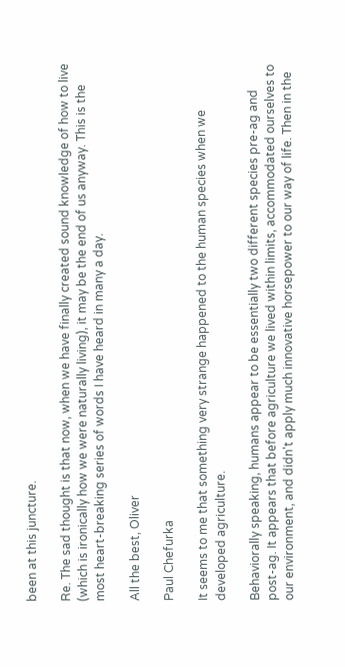been at this juncture.

Re. The sad thought is that now, when we have finally created sound knowledge of how to live (which is ironically how we were naturally living), it may be the end of us anyway. This is the most heart-breaking series of words I have heard in many a day.

All the best, Oliver

Paul Chefurka

It seems to me that something very strange happened to the human species when we developed agriculture.

Behaviorally speaking, humans appear to be essentially two different species pre-ag and post-ag. It appears that before agriculture we lived within limits, accommodated ourselves to our environment, and didn't apply much innovative horsepower to our way of life. Then in the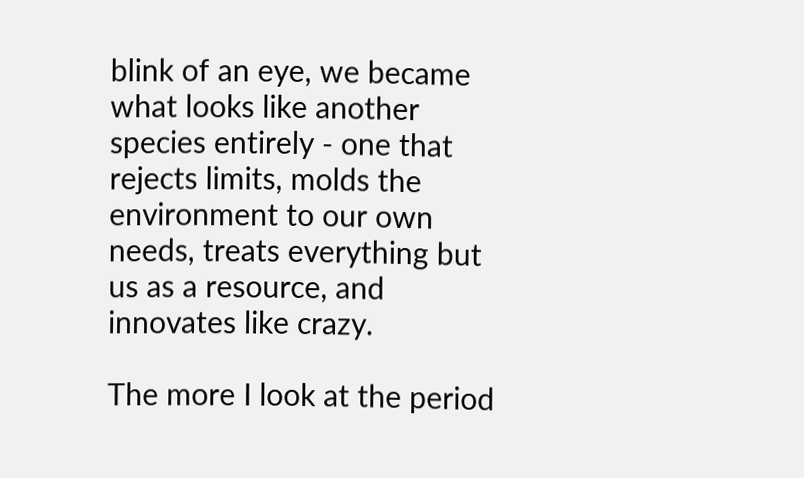blink of an eye, we became what looks like another species entirely - one that rejects limits, molds the environment to our own needs, treats everything but us as a resource, and innovates like crazy.

The more I look at the period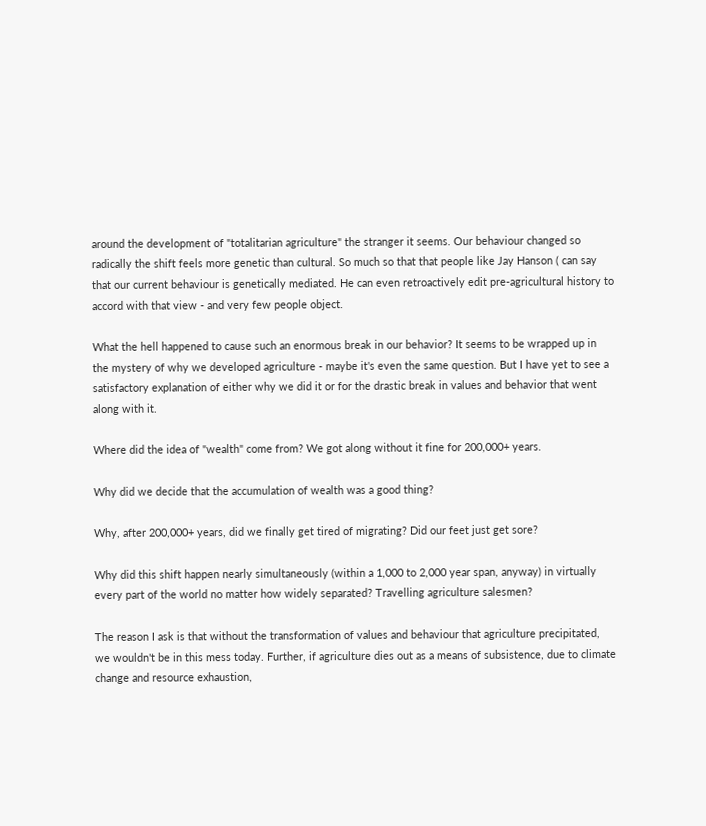around the development of "totalitarian agriculture" the stranger it seems. Our behaviour changed so radically the shift feels more genetic than cultural. So much so that that people like Jay Hanson ( can say that our current behaviour is genetically mediated. He can even retroactively edit pre-agricultural history to accord with that view - and very few people object.

What the hell happened to cause such an enormous break in our behavior? It seems to be wrapped up in the mystery of why we developed agriculture - maybe it's even the same question. But I have yet to see a satisfactory explanation of either why we did it or for the drastic break in values and behavior that went along with it.

Where did the idea of "wealth" come from? We got along without it fine for 200,000+ years.

Why did we decide that the accumulation of wealth was a good thing?

Why, after 200,000+ years, did we finally get tired of migrating? Did our feet just get sore?

Why did this shift happen nearly simultaneously (within a 1,000 to 2,000 year span, anyway) in virtually every part of the world no matter how widely separated? Travelling agriculture salesmen?

The reason I ask is that without the transformation of values and behaviour that agriculture precipitated, we wouldn't be in this mess today. Further, if agriculture dies out as a means of subsistence, due to climate change and resource exhaustion,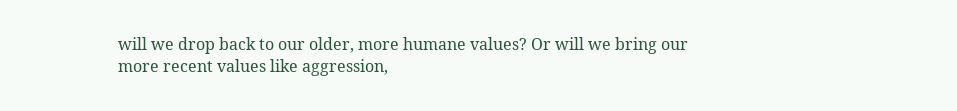will we drop back to our older, more humane values? Or will we bring our more recent values like aggression,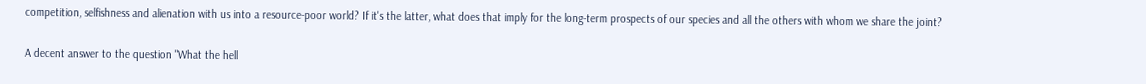competition, selfishness and alienation with us into a resource-poor world? If it's the latter, what does that imply for the long-term prospects of our species and all the others with whom we share the joint?

A decent answer to the question "What the hell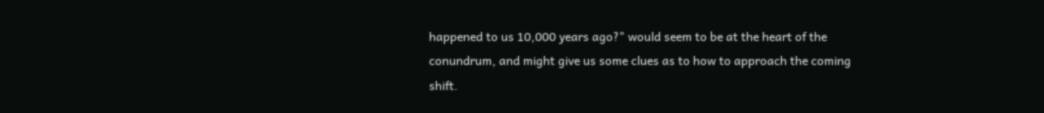happened to us 10,000 years ago?" would seem to be at the heart of the conundrum, and might give us some clues as to how to approach the coming shift.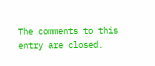The comments to this entry are closed.